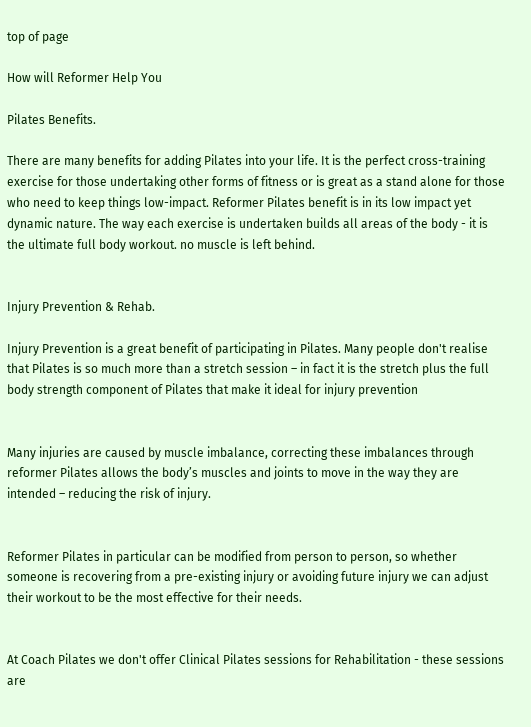top of page

How will Reformer Help You

Pilates Benefits.

There are many benefits for adding Pilates into your life. It is the perfect cross-training exercise for those undertaking other forms of fitness or is great as a stand alone for those who need to keep things low-impact. Reformer Pilates benefit is in its low impact yet dynamic nature. The way each exercise is undertaken builds all areas of the body - it is the ultimate full body workout. no muscle is left behind.


Injury Prevention & Rehab.

Injury Prevention is a great benefit of participating in Pilates. Many people don't realise that Pilates is so much more than a stretch session – in fact it is the stretch plus the full body strength component of Pilates that make it ideal for injury prevention


Many injuries are caused by muscle imbalance, correcting these imbalances through reformer Pilates allows the body’s muscles and joints to move in the way they are intended – reducing the risk of injury.


Reformer Pilates in particular can be modified from person to person, so whether someone is recovering from a pre-existing injury or avoiding future injury we can adjust their workout to be the most effective for their needs.


At Coach Pilates we don't offer Clinical Pilates sessions for Rehabilitation - these sessions are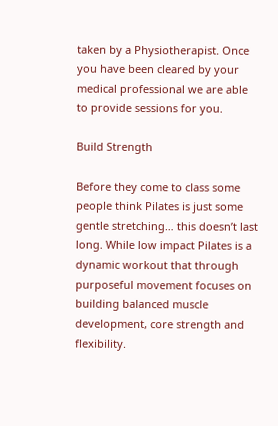taken by a Physiotherapist. Once you have been cleared by your medical professional we are able to provide sessions for you.

Build Strength

Before they come to class some people think Pilates is just some gentle stretching… this doesn’t last long. While low impact Pilates is a dynamic workout that through purposeful movement focuses on building balanced muscle development, core strength and flexibility.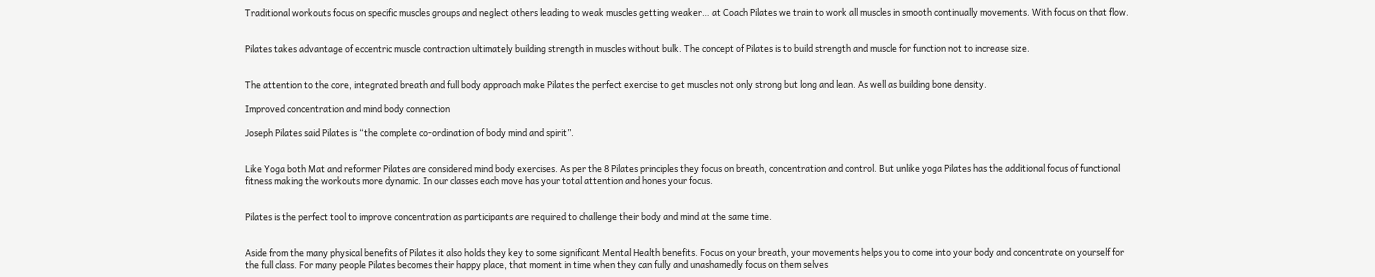Traditional workouts focus on specific muscles groups and neglect others leading to weak muscles getting weaker… at Coach Pilates we train to work all muscles in smooth continually movements. With focus on that flow.


Pilates takes advantage of eccentric muscle contraction ultimately building strength in muscles without bulk. The concept of Pilates is to build strength and muscle for function not to increase size.


The attention to the core, integrated breath and full body approach make Pilates the perfect exercise to get muscles not only strong but long and lean. As well as building bone density.

Improved concentration and mind body connection

Joseph Pilates said Pilates is “the complete co-ordination of body mind and spirit”.


Like Yoga both Mat and reformer Pilates are considered mind body exercises. As per the 8 Pilates principles they focus on breath, concentration and control. But unlike yoga Pilates has the additional focus of functional fitness making the workouts more dynamic. In our classes each move has your total attention and hones your focus.


Pilates is the perfect tool to improve concentration as participants are required to challenge their body and mind at the same time.


Aside from the many physical benefits of Pilates it also holds they key to some significant Mental Health benefits. Focus on your breath, your movements helps you to come into your body and concentrate on yourself for the full class. For many people Pilates becomes their happy place, that moment in time when they can fully and unashamedly focus on them selves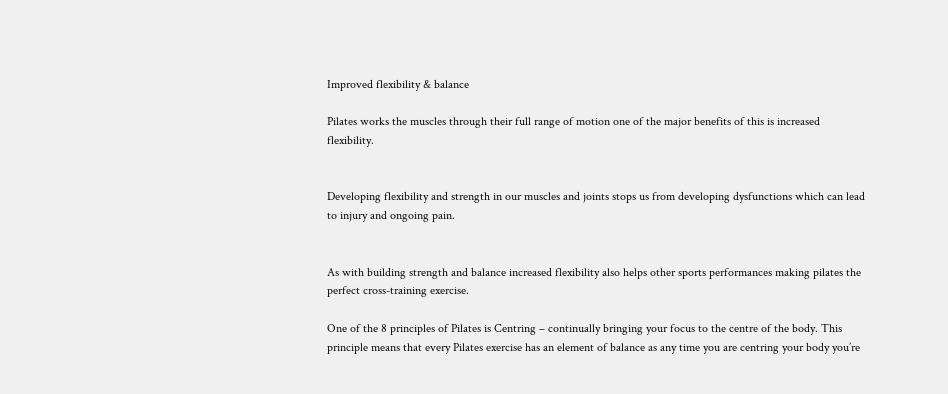Improved flexibility & balance

Pilates works the muscles through their full range of motion one of the major benefits of this is increased flexibility.


Developing flexibility and strength in our muscles and joints stops us from developing dysfunctions which can lead to injury and ongoing pain.


As with building strength and balance increased flexibility also helps other sports performances making pilates the perfect cross-training exercise.

One of the 8 principles of Pilates is Centring – continually bringing your focus to the centre of the body. This principle means that every Pilates exercise has an element of balance as any time you are centring your body you’re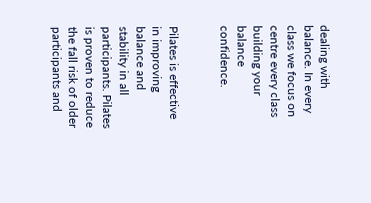dealing with balance. In every class we focus on centre every class building your balance confidence.


Pilates is effective in improving balance and stability in all participants. Pilates is proven to reduce the fall risk of older participants and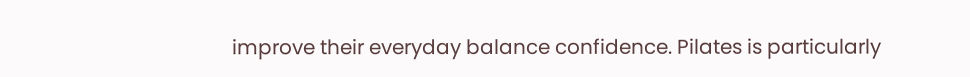improve their everyday balance confidence. Pilates is particularly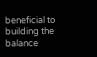beneficial to building the balance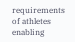requirements of athletes enabling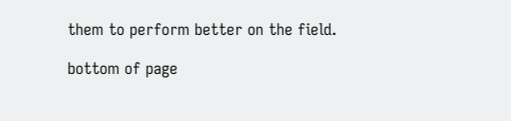them to perform better on the field.

bottom of page